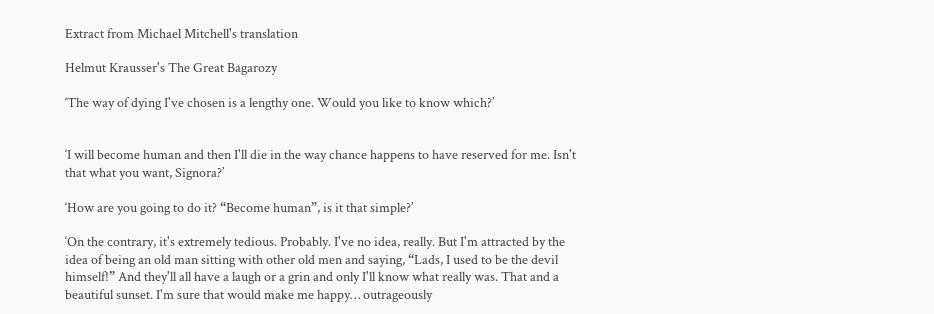Extract from Michael Mitchell's translation

Helmut Krausser's The Great Bagarozy

‘The way of dying I've chosen is a lengthy one. Would you like to know which?’


‘I will become human and then I'll die in the way chance happens to have reserved for me. Isn't that what you want, Signora?’

‘How are you going to do it? “Become human”, is it that simple?’

‘On the contrary, it's extremely tedious. Probably. I've no idea, really. But I'm attracted by the idea of being an old man sitting with other old men and saying, “Lads, I used to be the devil himself!” And they'll all have a laugh or a grin and only I'll know what really was. That and a beautiful sunset. I'm sure that would make me happy… outrageously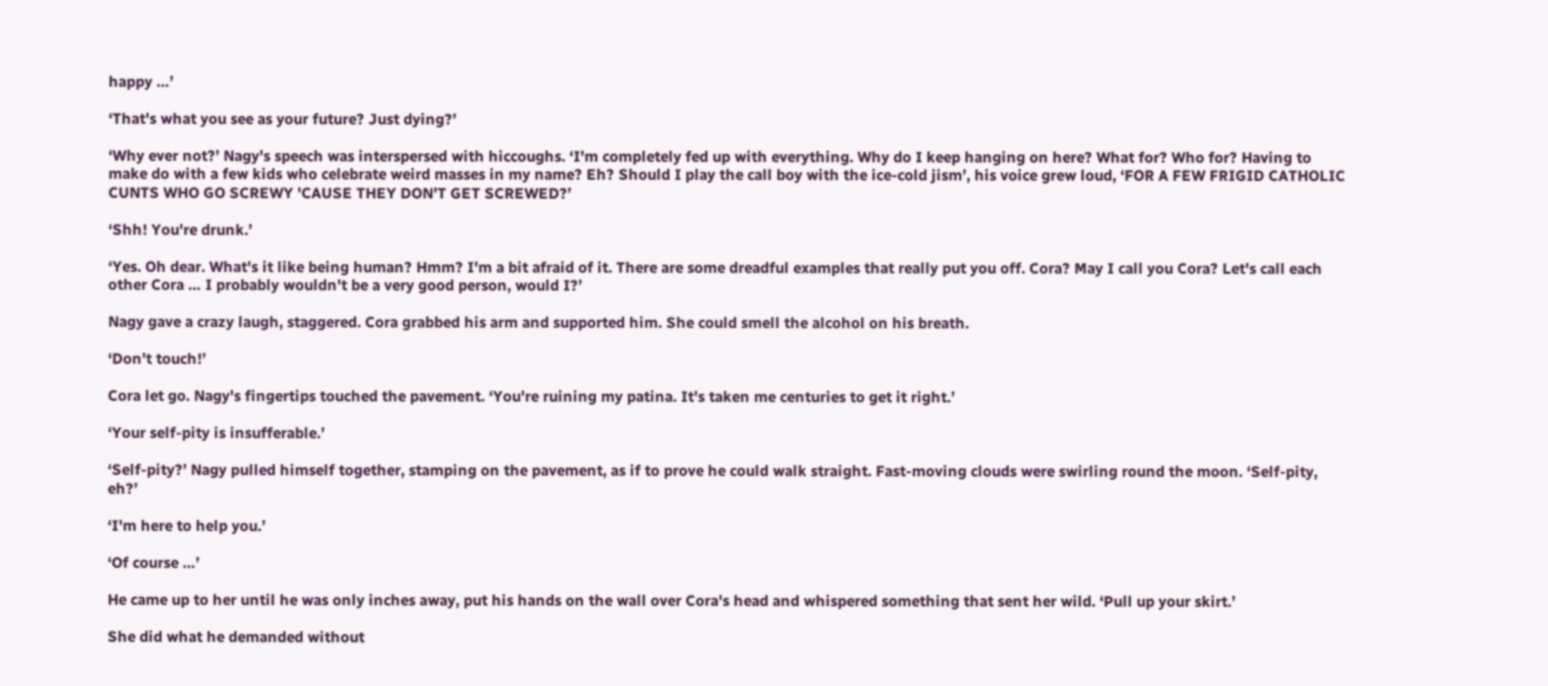happy …’

‘That's what you see as your future? Just dying?’

‘Why ever not?’ Nagy's speech was interspersed with hiccoughs. ‘I'm completely fed up with everything. Why do I keep hanging on here? What for? Who for? Having to make do with a few kids who celebrate weird masses in my name? Eh? Should I play the call boy with the ice-cold jism’, his voice grew loud, ‘FOR A FEW FRIGID CATHOLIC CUNTS WHO GO SCREWY 'CAUSE THEY DON'T GET SCREWED?’

‘Shh! You're drunk.’

‘Yes. Oh dear. What's it like being human? Hmm? I'm a bit afraid of it. There are some dreadful examples that really put you off. Cora? May I call you Cora? Let's call each other Cora … I probably wouldn't be a very good person, would I?’

Nagy gave a crazy laugh, staggered. Cora grabbed his arm and supported him. She could smell the alcohol on his breath.

‘Don't touch!’

Cora let go. Nagy's fingertips touched the pavement. ‘You're ruining my patina. It's taken me centuries to get it right.’

‘Your self-pity is insufferable.’

‘Self-pity?’ Nagy pulled himself together, stamping on the pavement, as if to prove he could walk straight. Fast-moving clouds were swirling round the moon. ‘Self-pity, eh?’

‘I'm here to help you.’

‘Of course …’

He came up to her until he was only inches away, put his hands on the wall over Cora's head and whispered something that sent her wild. ‘Pull up your skirt.’

She did what he demanded without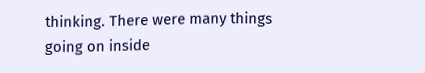thinking. There were many things going on inside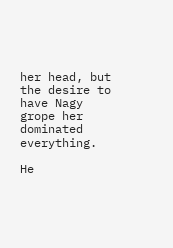her head, but the desire to have Nagy grope her dominated everything.

He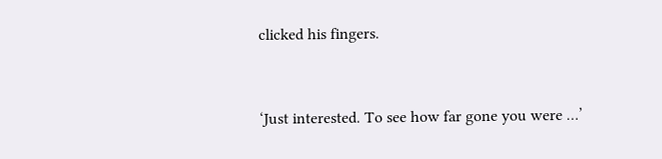clicked his fingers.



‘Just interested. To see how far gone you were …’